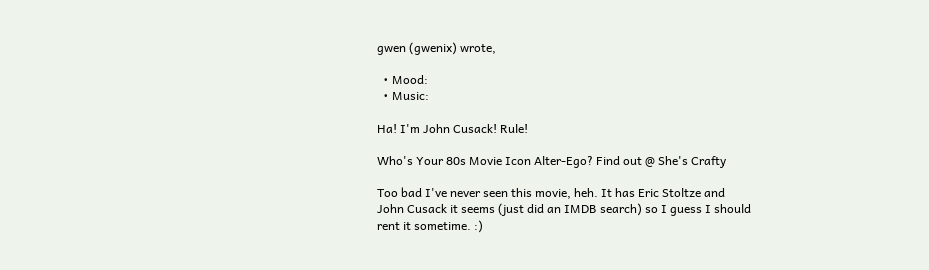gwen (gwenix) wrote,

  • Mood:
  • Music:

Ha! I'm John Cusack! Rule!

Who's Your 80s Movie Icon Alter-Ego? Find out @ She's Crafty

Too bad I've never seen this movie, heh. It has Eric Stoltze and
John Cusack it seems (just did an IMDB search) so I guess I should
rent it sometime. :)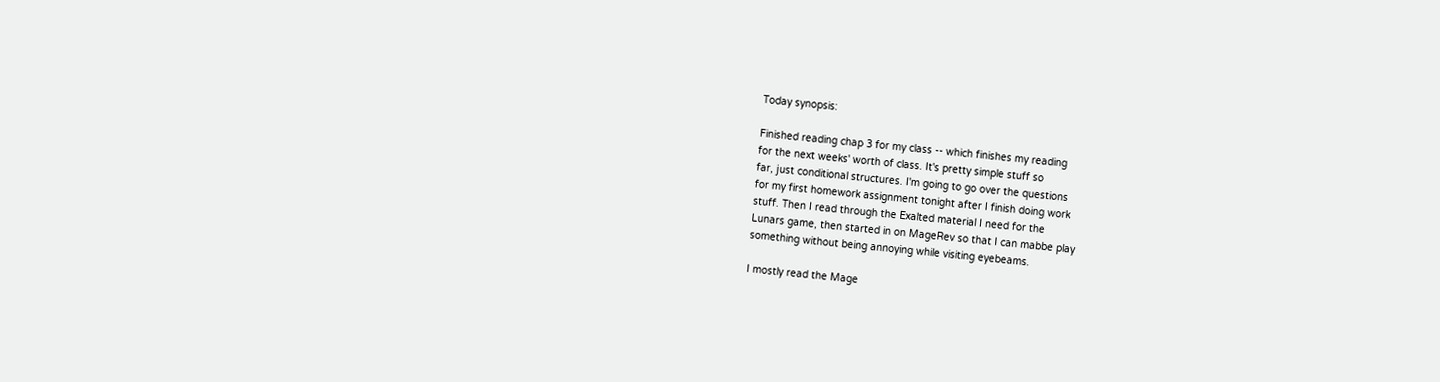Today synopsis:

Finished reading chap 3 for my class -- which finishes my reading
for the next weeks' worth of class. It's pretty simple stuff so
far, just conditional structures. I'm going to go over the questions
for my first homework assignment tonight after I finish doing work
stuff. Then I read through the Exalted material I need for the
Lunars game, then started in on MageRev so that I can mabbe play
something without being annoying while visiting eyebeams.

I mostly read the Mage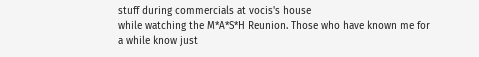stuff during commercials at vocis's house
while watching the M*A*S*H Reunion. Those who have known me for
a while know just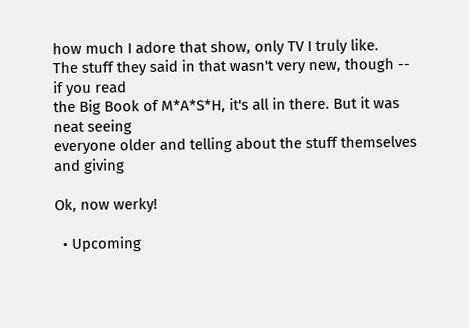how much I adore that show, only TV I truly like.
The stuff they said in that wasn't very new, though -- if you read
the Big Book of M*A*S*H, it's all in there. But it was neat seeing
everyone older and telling about the stuff themselves and giving

Ok, now werky!

  • Upcoming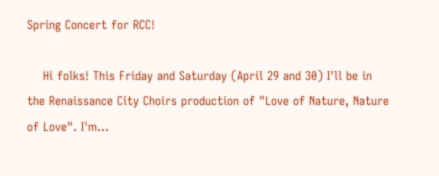Spring Concert for RCC!

    Hi folks! This Friday and Saturday (April 29 and 30) I'll be in the Renaissance City Choirs production of "Love of Nature, Nature of Love". I'm…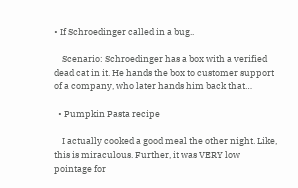• If Schroedinger called in a bug..

    Scenario: Schroedinger has a box with a verified dead cat in it. He hands the box to customer support of a company, who later hands him back that…

  • Pumpkin Pasta recipe

    I actually cooked a good meal the other night. Like, this is miraculous. Further, it was VERY low pointage for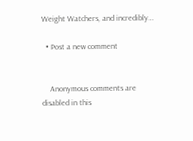Weight Watchers, and incredibly…

  • Post a new comment


    Anonymous comments are disabled in this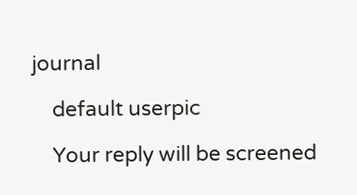journal

    default userpic

    Your reply will be screened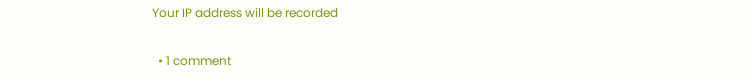Your IP address will be recorded

  • 1 comment